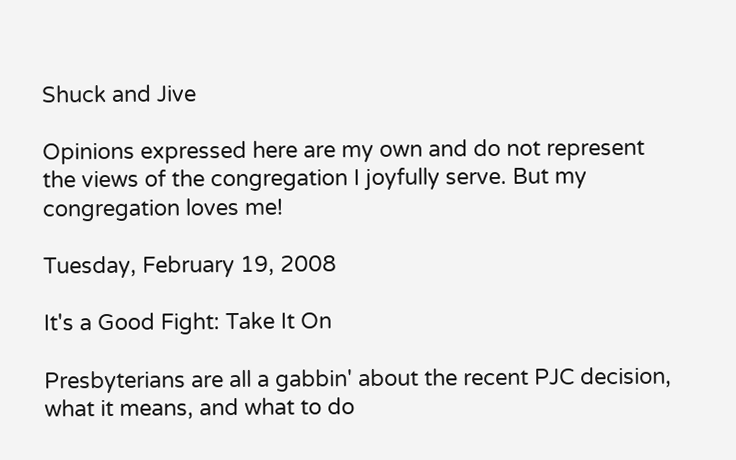Shuck and Jive

Opinions expressed here are my own and do not represent the views of the congregation I joyfully serve. But my congregation loves me!

Tuesday, February 19, 2008

It's a Good Fight: Take It On

Presbyterians are all a gabbin' about the recent PJC decision, what it means, and what to do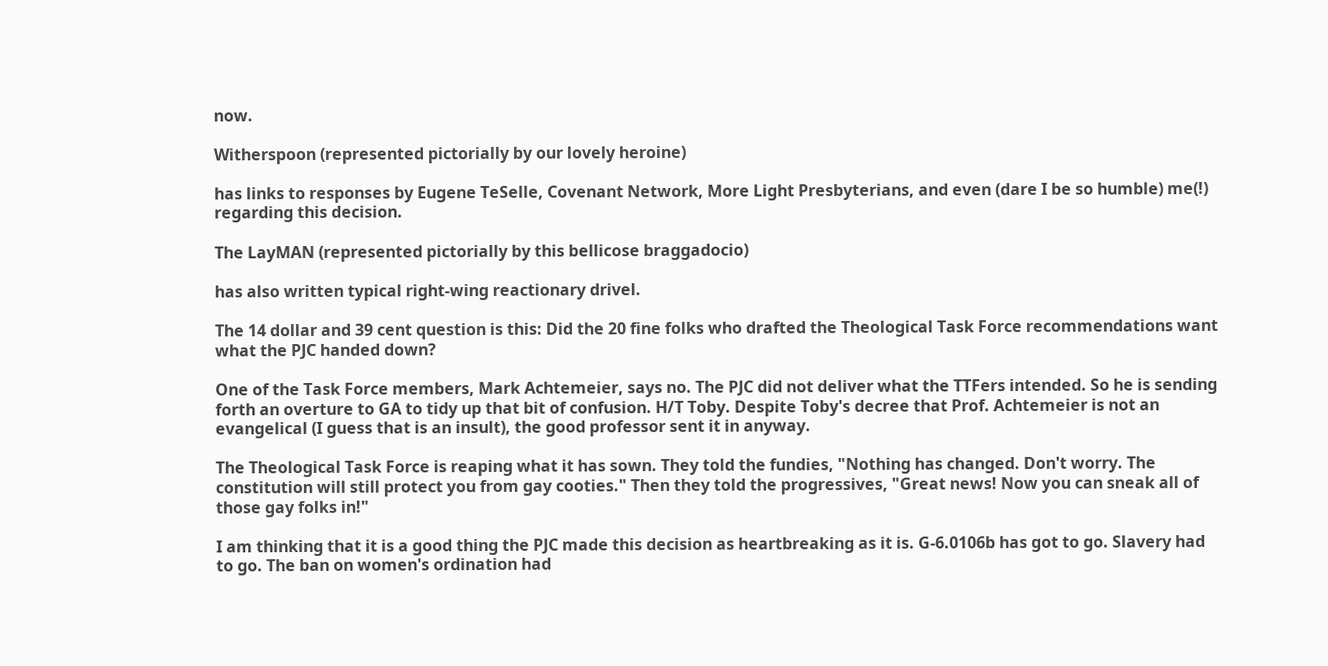now.

Witherspoon (represented pictorially by our lovely heroine)

has links to responses by Eugene TeSelle, Covenant Network, More Light Presbyterians, and even (dare I be so humble) me(!) regarding this decision.

The LayMAN (represented pictorially by this bellicose braggadocio)

has also written typical right-wing reactionary drivel.

The 14 dollar and 39 cent question is this: Did the 20 fine folks who drafted the Theological Task Force recommendations want what the PJC handed down?

One of the Task Force members, Mark Achtemeier, says no. The PJC did not deliver what the TTFers intended. So he is sending forth an overture to GA to tidy up that bit of confusion. H/T Toby. Despite Toby's decree that Prof. Achtemeier is not an evangelical (I guess that is an insult), the good professor sent it in anyway.

The Theological Task Force is reaping what it has sown. They told the fundies, "Nothing has changed. Don't worry. The constitution will still protect you from gay cooties." Then they told the progressives, "Great news! Now you can sneak all of those gay folks in!"

I am thinking that it is a good thing the PJC made this decision as heartbreaking as it is. G-6.0106b has got to go. Slavery had to go. The ban on women's ordination had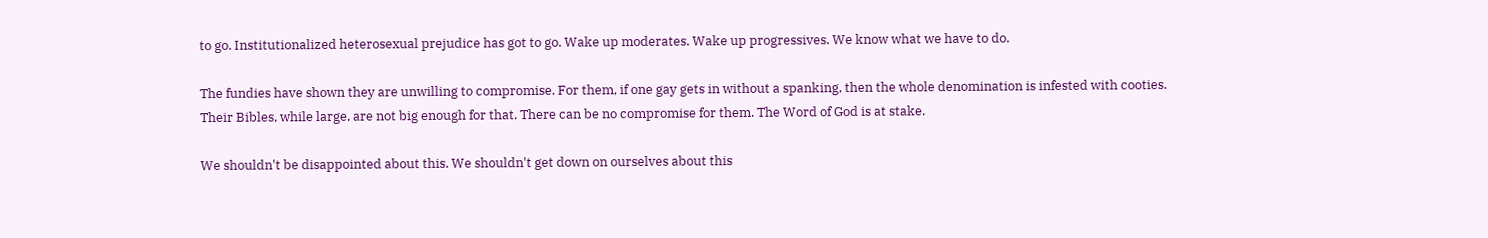to go. Institutionalized heterosexual prejudice has got to go. Wake up moderates. Wake up progressives. We know what we have to do.

The fundies have shown they are unwilling to compromise. For them, if one gay gets in without a spanking, then the whole denomination is infested with cooties. Their Bibles, while large, are not big enough for that. There can be no compromise for them. The Word of God is at stake.

We shouldn't be disappointed about this. We shouldn't get down on ourselves about this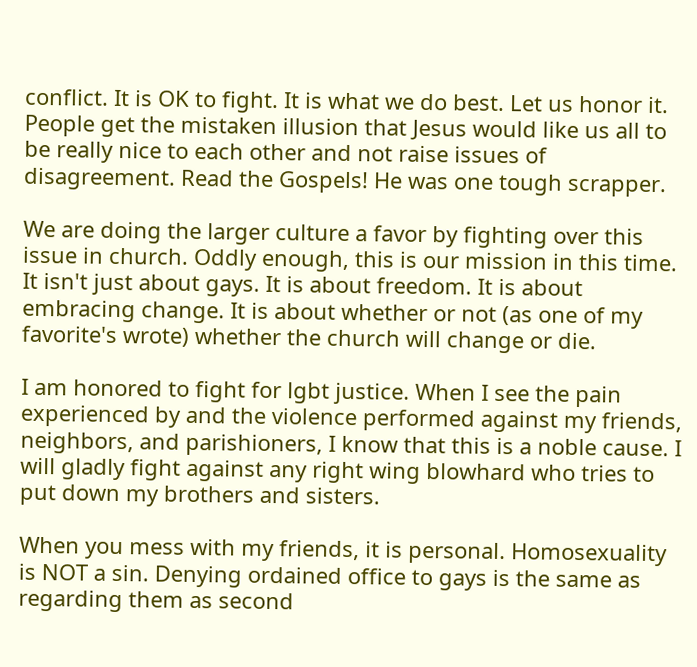conflict. It is OK to fight. It is what we do best. Let us honor it. People get the mistaken illusion that Jesus would like us all to be really nice to each other and not raise issues of disagreement. Read the Gospels! He was one tough scrapper.

We are doing the larger culture a favor by fighting over this issue in church. Oddly enough, this is our mission in this time. It isn't just about gays. It is about freedom. It is about embracing change. It is about whether or not (as one of my favorite's wrote) whether the church will change or die.

I am honored to fight for lgbt justice. When I see the pain experienced by and the violence performed against my friends, neighbors, and parishioners, I know that this is a noble cause. I will gladly fight against any right wing blowhard who tries to put down my brothers and sisters.

When you mess with my friends, it is personal. Homosexuality is NOT a sin. Denying ordained office to gays is the same as regarding them as second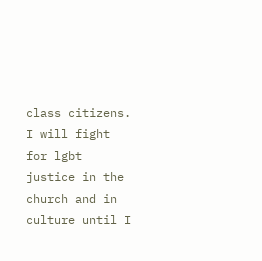class citizens. I will fight for lgbt justice in the church and in culture until I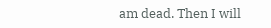am dead. Then I will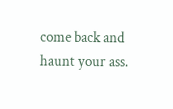come back and haunt your ass.